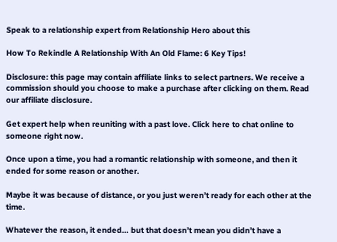Speak to a relationship expert from Relationship Hero about this

How To Rekindle A Relationship With An Old Flame: 6 Key Tips!

Disclosure: this page may contain affiliate links to select partners. We receive a commission should you choose to make a purchase after clicking on them. Read our affiliate disclosure.

Get expert help when reuniting with a past love. Click here to chat online to someone right now.

Once upon a time, you had a romantic relationship with someone, and then it ended for some reason or another.

Maybe it was because of distance, or you just weren’t ready for each other at the time.

Whatever the reason, it ended… but that doesn’t mean you didn’t have a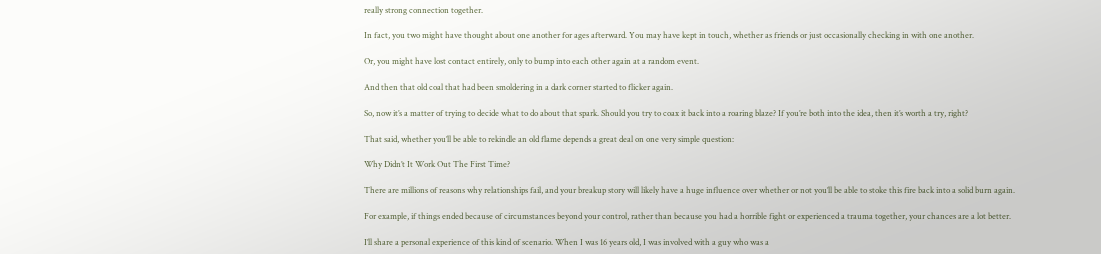really strong connection together.

In fact, you two might have thought about one another for ages afterward. You may have kept in touch, whether as friends or just occasionally checking in with one another.

Or, you might have lost contact entirely, only to bump into each other again at a random event.

And then that old coal that had been smoldering in a dark corner started to flicker again.

So, now it’s a matter of trying to decide what to do about that spark. Should you try to coax it back into a roaring blaze? If you’re both into the idea, then it’s worth a try, right?

That said, whether you’ll be able to rekindle an old flame depends a great deal on one very simple question:

Why Didn’t It Work Out The First Time?

There are millions of reasons why relationships fail, and your breakup story will likely have a huge influence over whether or not you’ll be able to stoke this fire back into a solid burn again.

For example, if things ended because of circumstances beyond your control, rather than because you had a horrible fight or experienced a trauma together, your chances are a lot better.

I’ll share a personal experience of this kind of scenario. When I was 16 years old, I was involved with a guy who was a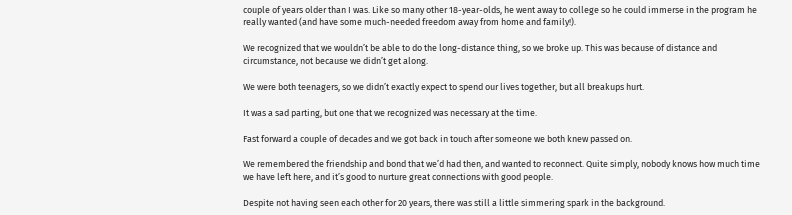couple of years older than I was. Like so many other 18-year-olds, he went away to college so he could immerse in the program he really wanted (and have some much-needed freedom away from home and family!).

We recognized that we wouldn’t be able to do the long-distance thing, so we broke up. This was because of distance and circumstance, not because we didn’t get along.

We were both teenagers, so we didn’t exactly expect to spend our lives together, but all breakups hurt.

It was a sad parting, but one that we recognized was necessary at the time.

Fast forward a couple of decades and we got back in touch after someone we both knew passed on.

We remembered the friendship and bond that we’d had then, and wanted to reconnect. Quite simply, nobody knows how much time we have left here, and it’s good to nurture great connections with good people.

Despite not having seen each other for 20 years, there was still a little simmering spark in the background.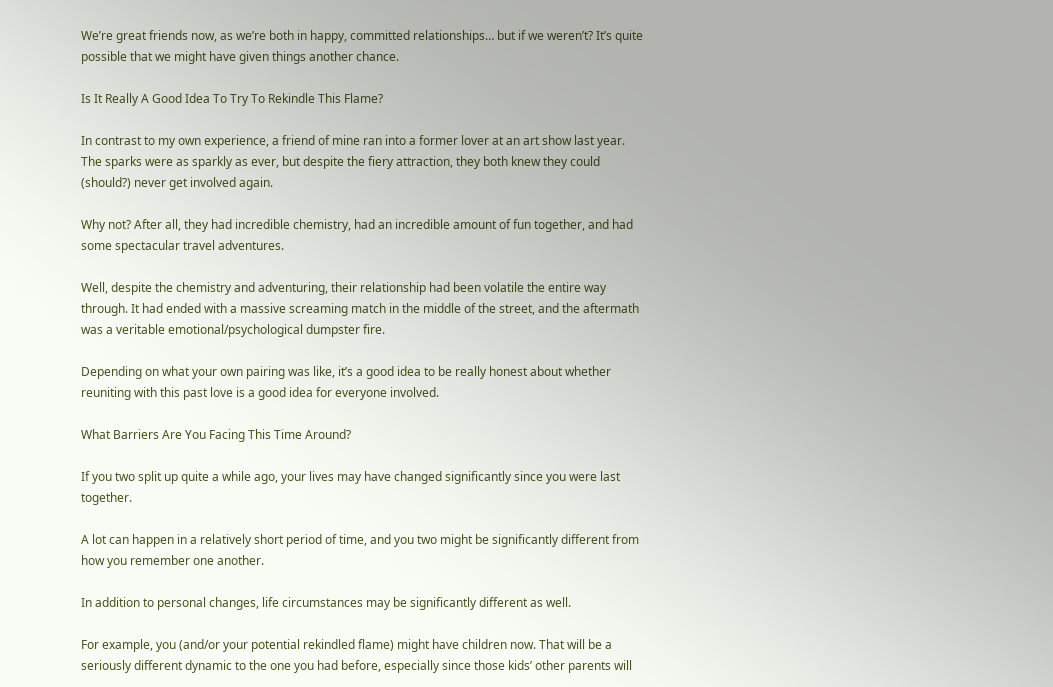We’re great friends now, as we’re both in happy, committed relationships… but if we weren’t? It’s quite possible that we might have given things another chance.

Is It Really A Good Idea To Try To Rekindle This Flame?

In contrast to my own experience, a friend of mine ran into a former lover at an art show last year. The sparks were as sparkly as ever, but despite the fiery attraction, they both knew they could (should?) never get involved again.

Why not? After all, they had incredible chemistry, had an incredible amount of fun together, and had some spectacular travel adventures.

Well, despite the chemistry and adventuring, their relationship had been volatile the entire way through. It had ended with a massive screaming match in the middle of the street, and the aftermath was a veritable emotional/psychological dumpster fire.

Depending on what your own pairing was like, it’s a good idea to be really honest about whether reuniting with this past love is a good idea for everyone involved.

What Barriers Are You Facing This Time Around?

If you two split up quite a while ago, your lives may have changed significantly since you were last together.

A lot can happen in a relatively short period of time, and you two might be significantly different from how you remember one another.

In addition to personal changes, life circumstances may be significantly different as well.

For example, you (and/or your potential rekindled flame) might have children now. That will be a seriously different dynamic to the one you had before, especially since those kids’ other parents will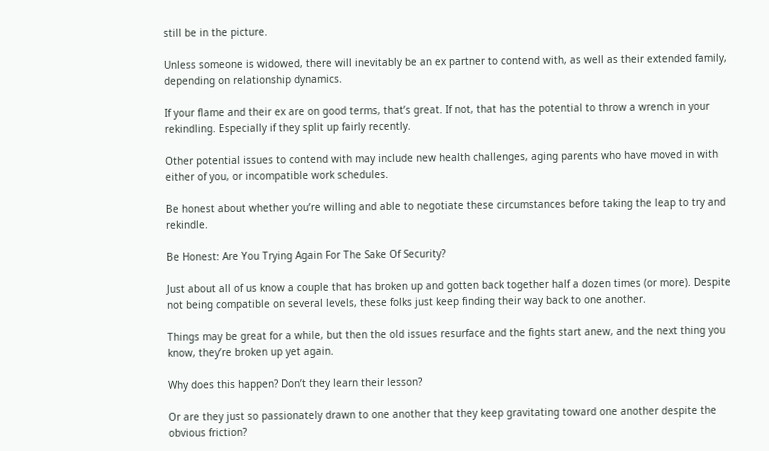still be in the picture.

Unless someone is widowed, there will inevitably be an ex partner to contend with, as well as their extended family, depending on relationship dynamics.

If your flame and their ex are on good terms, that’s great. If not, that has the potential to throw a wrench in your rekindling. Especially if they split up fairly recently.

Other potential issues to contend with may include new health challenges, aging parents who have moved in with either of you, or incompatible work schedules.

Be honest about whether you’re willing and able to negotiate these circumstances before taking the leap to try and rekindle.

Be Honest: Are You Trying Again For The Sake Of Security?

Just about all of us know a couple that has broken up and gotten back together half a dozen times (or more). Despite not being compatible on several levels, these folks just keep finding their way back to one another.

Things may be great for a while, but then the old issues resurface and the fights start anew, and the next thing you know, they’re broken up yet again.

Why does this happen? Don’t they learn their lesson?

Or are they just so passionately drawn to one another that they keep gravitating toward one another despite the obvious friction?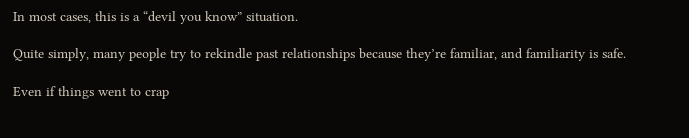In most cases, this is a “devil you know” situation.

Quite simply, many people try to rekindle past relationships because they’re familiar, and familiarity is safe.

Even if things went to crap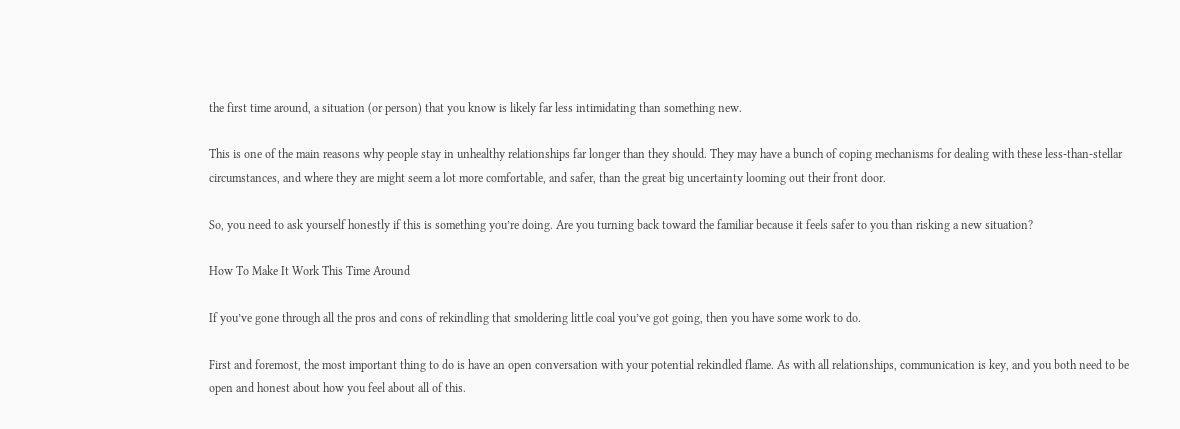the first time around, a situation (or person) that you know is likely far less intimidating than something new.

This is one of the main reasons why people stay in unhealthy relationships far longer than they should. They may have a bunch of coping mechanisms for dealing with these less-than-stellar circumstances, and where they are might seem a lot more comfortable, and safer, than the great big uncertainty looming out their front door.

So, you need to ask yourself honestly if this is something you’re doing. Are you turning back toward the familiar because it feels safer to you than risking a new situation?

How To Make It Work This Time Around

If you’ve gone through all the pros and cons of rekindling that smoldering little coal you’ve got going, then you have some work to do.

First and foremost, the most important thing to do is have an open conversation with your potential rekindled flame. As with all relationships, communication is key, and you both need to be open and honest about how you feel about all of this.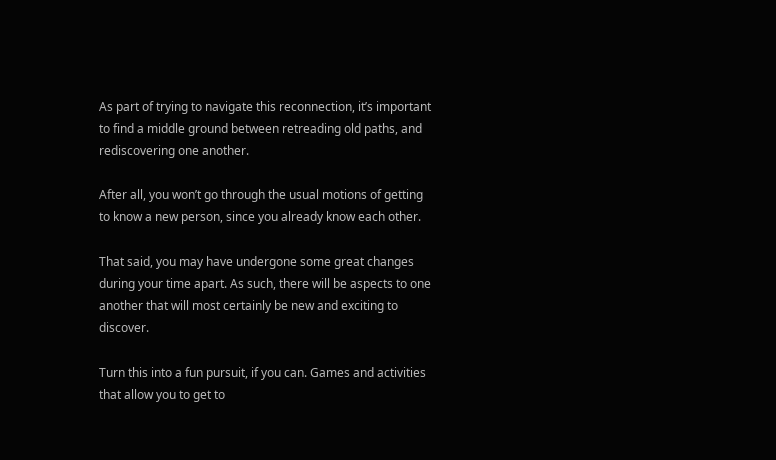As part of trying to navigate this reconnection, it’s important to find a middle ground between retreading old paths, and rediscovering one another.

After all, you won’t go through the usual motions of getting to know a new person, since you already know each other.

That said, you may have undergone some great changes during your time apart. As such, there will be aspects to one another that will most certainly be new and exciting to discover.

Turn this into a fun pursuit, if you can. Games and activities that allow you to get to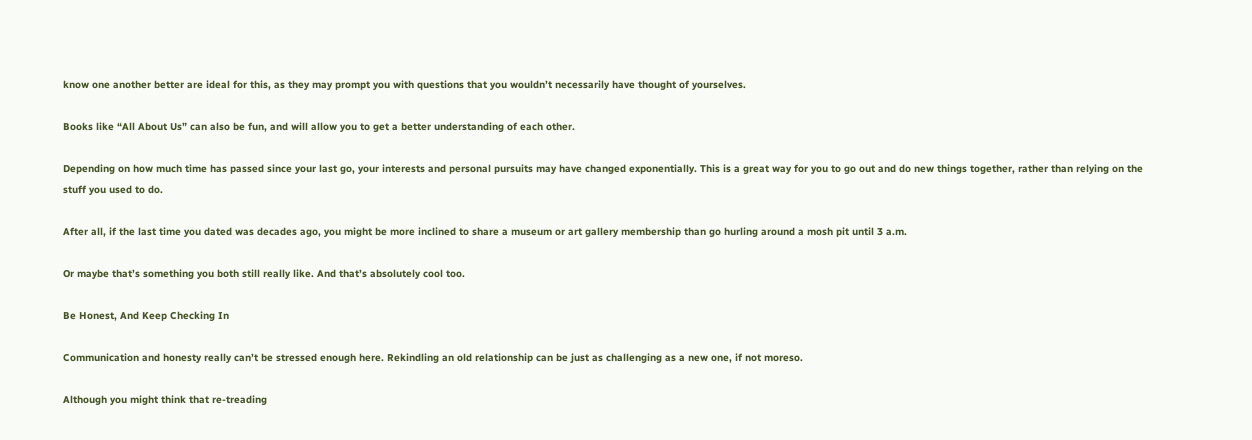know one another better are ideal for this, as they may prompt you with questions that you wouldn’t necessarily have thought of yourselves.

Books like “All About Us” can also be fun, and will allow you to get a better understanding of each other.

Depending on how much time has passed since your last go, your interests and personal pursuits may have changed exponentially. This is a great way for you to go out and do new things together, rather than relying on the stuff you used to do.

After all, if the last time you dated was decades ago, you might be more inclined to share a museum or art gallery membership than go hurling around a mosh pit until 3 a.m.

Or maybe that’s something you both still really like. And that’s absolutely cool too.

Be Honest, And Keep Checking In

Communication and honesty really can’t be stressed enough here. Rekindling an old relationship can be just as challenging as a new one, if not moreso.

Although you might think that re-treading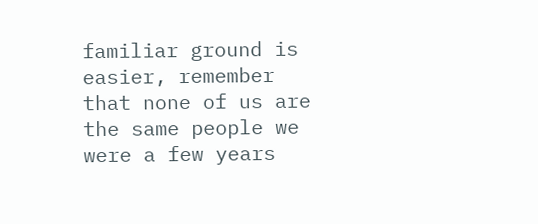familiar ground is easier, remember that none of us are the same people we were a few years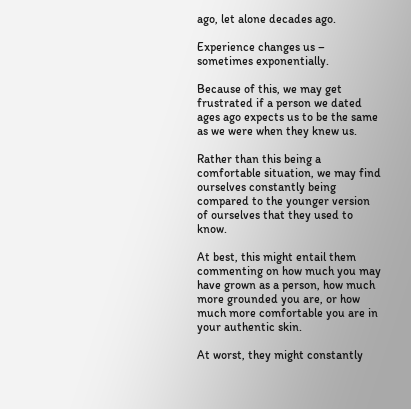ago, let alone decades ago.

Experience changes us – sometimes exponentially.

Because of this, we may get frustrated if a person we dated ages ago expects us to be the same as we were when they knew us.

Rather than this being a comfortable situation, we may find ourselves constantly being compared to the younger version of ourselves that they used to know.

At best, this might entail them commenting on how much you may have grown as a person, how much more grounded you are, or how much more comfortable you are in your authentic skin.

At worst, they might constantly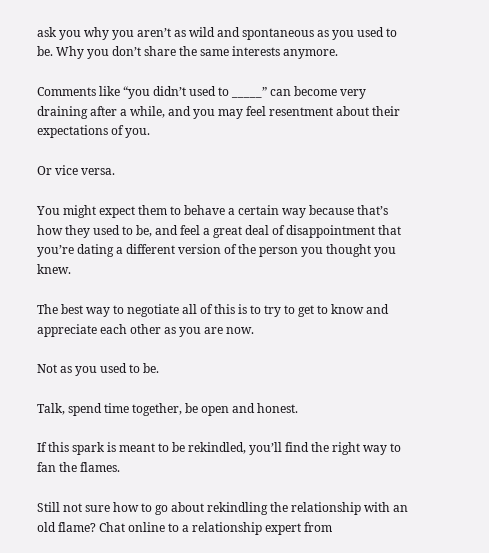ask you why you aren’t as wild and spontaneous as you used to be. Why you don’t share the same interests anymore.

Comments like “you didn’t used to _____” can become very draining after a while, and you may feel resentment about their expectations of you.

Or vice versa.

You might expect them to behave a certain way because that’s how they used to be, and feel a great deal of disappointment that you’re dating a different version of the person you thought you knew.

The best way to negotiate all of this is to try to get to know and appreciate each other as you are now.

Not as you used to be.

Talk, spend time together, be open and honest.

If this spark is meant to be rekindled, you’ll find the right way to fan the flames.

Still not sure how to go about rekindling the relationship with an old flame? Chat online to a relationship expert from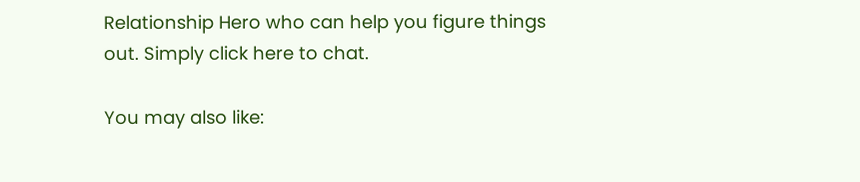Relationship Hero who can help you figure things out. Simply click here to chat.

You may also like: